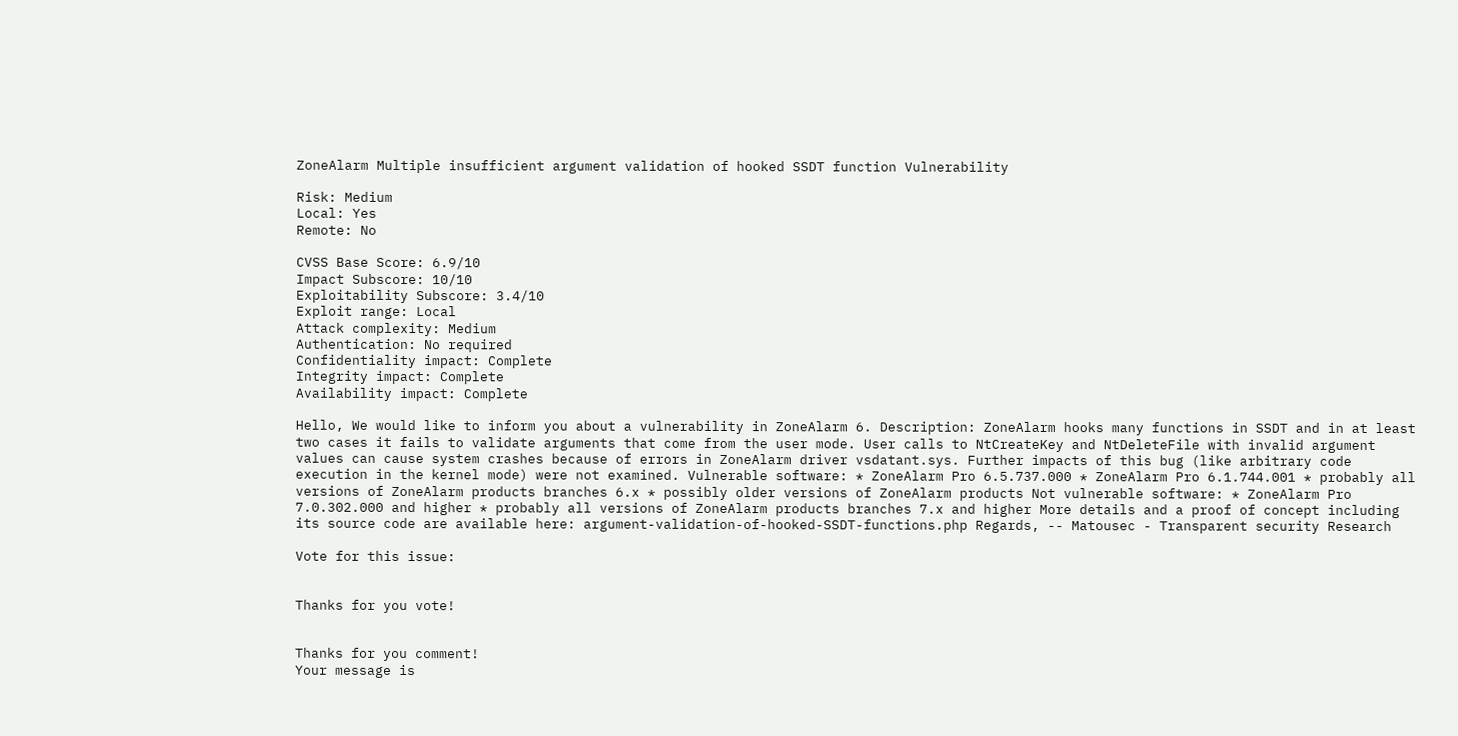ZoneAlarm Multiple insufficient argument validation of hooked SSDT function Vulnerability

Risk: Medium
Local: Yes
Remote: No

CVSS Base Score: 6.9/10
Impact Subscore: 10/10
Exploitability Subscore: 3.4/10
Exploit range: Local
Attack complexity: Medium
Authentication: No required
Confidentiality impact: Complete
Integrity impact: Complete
Availability impact: Complete

Hello, We would like to inform you about a vulnerability in ZoneAlarm 6. Description: ZoneAlarm hooks many functions in SSDT and in at least two cases it fails to validate arguments that come from the user mode. User calls to NtCreateKey and NtDeleteFile with invalid argument values can cause system crashes because of errors in ZoneAlarm driver vsdatant.sys. Further impacts of this bug (like arbitrary code execution in the kernel mode) were not examined. Vulnerable software: * ZoneAlarm Pro 6.5.737.000 * ZoneAlarm Pro 6.1.744.001 * probably all versions of ZoneAlarm products branches 6.x * possibly older versions of ZoneAlarm products Not vulnerable software: * ZoneAlarm Pro 7.0.302.000 and higher * probably all versions of ZoneAlarm products branches 7.x and higher More details and a proof of concept including its source code are available here: argument-validation-of-hooked-SSDT-functions.php Regards, -- Matousec - Transparent security Research

Vote for this issue:


Thanks for you vote!


Thanks for you comment!
Your message is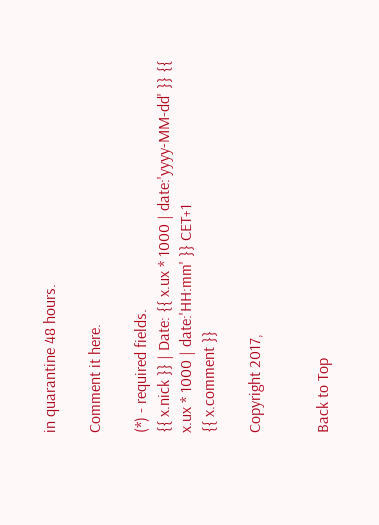in quarantine 48 hours.

Comment it here.

(*) - required fields.
{{ x.nick }} | Date: {{ x.ux * 1000 | date:'yyyy-MM-dd' }} {{ x.ux * 1000 | date:'HH:mm' }} CET+1
{{ x.comment }}

Copyright 2017,


Back to Top